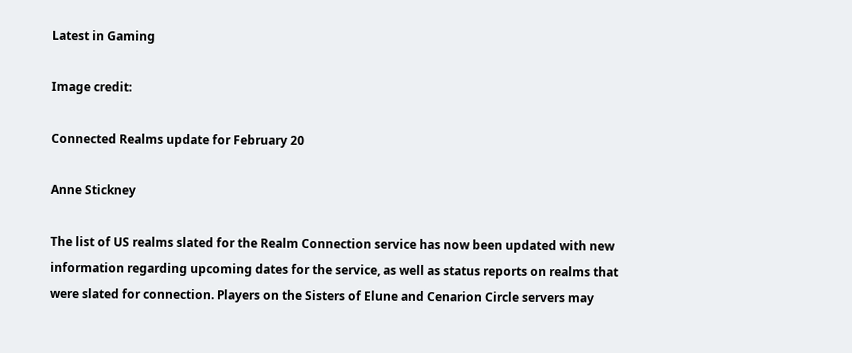Latest in Gaming

Image credit:

Connected Realms update for February 20

Anne Stickney

The list of US realms slated for the Realm Connection service has now been updated with new information regarding upcoming dates for the service, as well as status reports on realms that were slated for connection. Players on the Sisters of Elune and Cenarion Circle servers may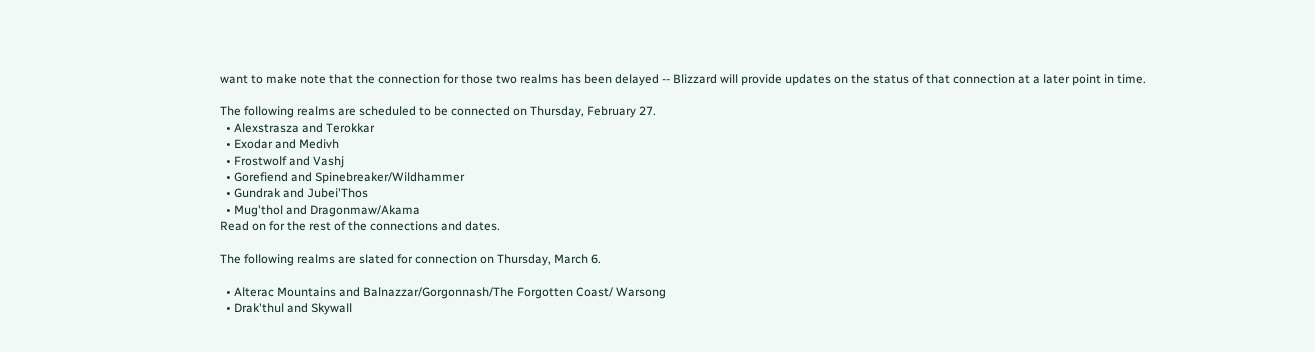want to make note that the connection for those two realms has been delayed -- Blizzard will provide updates on the status of that connection at a later point in time.

The following realms are scheduled to be connected on Thursday, February 27.
  • Alexstrasza and Terokkar
  • Exodar and Medivh
  • Frostwolf and Vashj
  • Gorefiend and Spinebreaker/Wildhammer
  • Gundrak and Jubei'Thos
  • Mug'thol and Dragonmaw/Akama
Read on for the rest of the connections and dates.

The following realms are slated for connection on Thursday, March 6.

  • Alterac Mountains and Balnazzar/Gorgonnash/The Forgotten Coast/ Warsong
  • Drak'thul and Skywall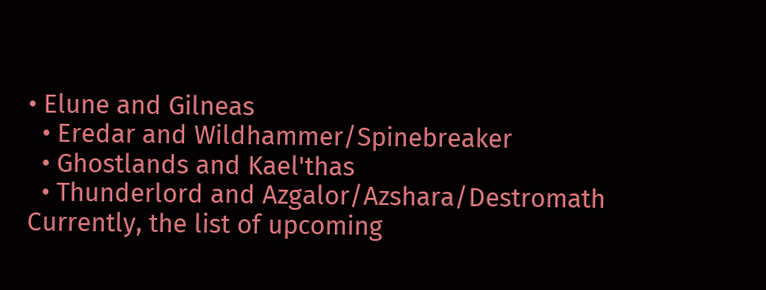• Elune and Gilneas
  • Eredar and Wildhammer/Spinebreaker
  • Ghostlands and Kael'thas
  • Thunderlord and Azgalor/Azshara/Destromath
Currently, the list of upcoming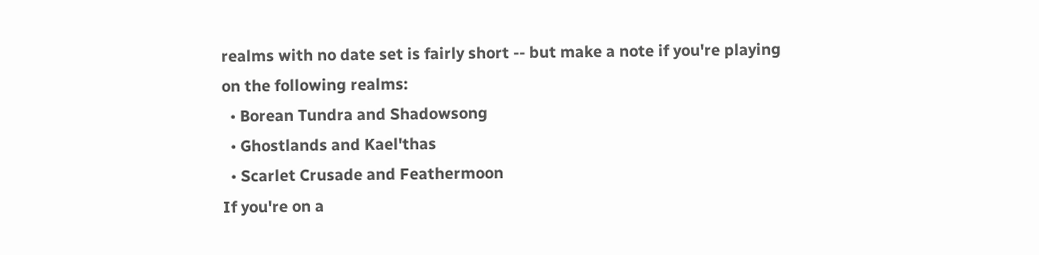realms with no date set is fairly short -- but make a note if you're playing on the following realms:
  • Borean Tundra and Shadowsong
  • Ghostlands and Kael'thas
  • Scarlet Crusade and Feathermoon
If you're on a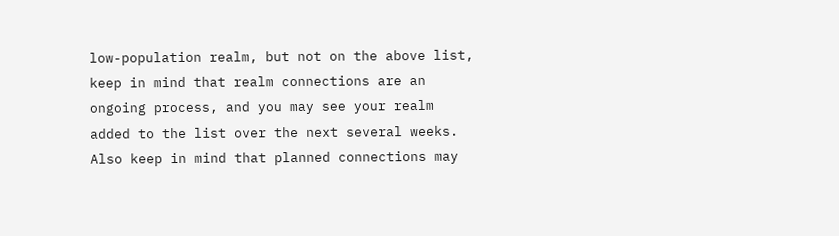low-population realm, but not on the above list, keep in mind that realm connections are an ongoing process, and you may see your realm added to the list over the next several weeks. Also keep in mind that planned connections may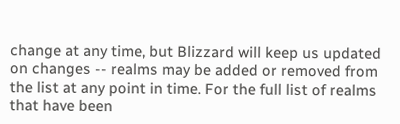change at any time, but Blizzard will keep us updated on changes -- realms may be added or removed from the list at any point in time. For the full list of realms that have been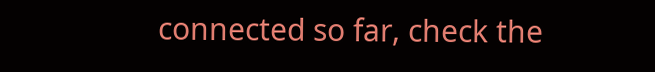connected so far, check the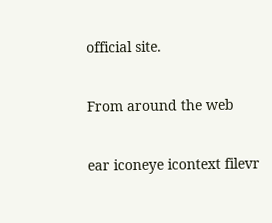official site.

From around the web

ear iconeye icontext filevr